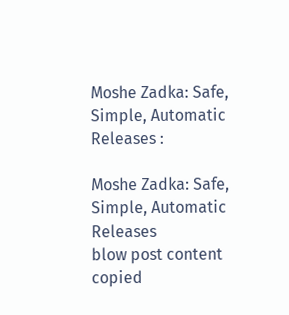Moshe Zadka: Safe, Simple, Automatic Releases :

Moshe Zadka: Safe, Simple, Automatic Releases
blow post content copied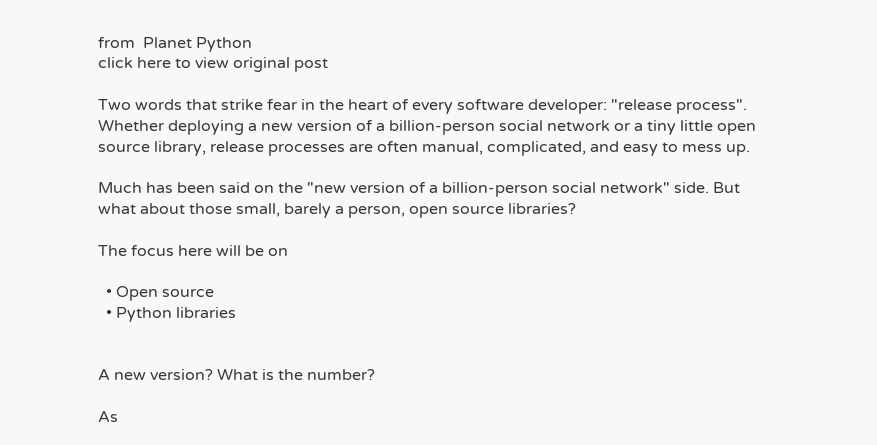from  Planet Python
click here to view original post

Two words that strike fear in the heart of every software developer: "release process". Whether deploying a new version of a billion-person social network or a tiny little open source library, release processes are often manual, complicated, and easy to mess up.

Much has been said on the "new version of a billion-person social network" side. But what about those small, barely a person, open source libraries?

The focus here will be on

  • Open source
  • Python libraries


A new version? What is the number?

As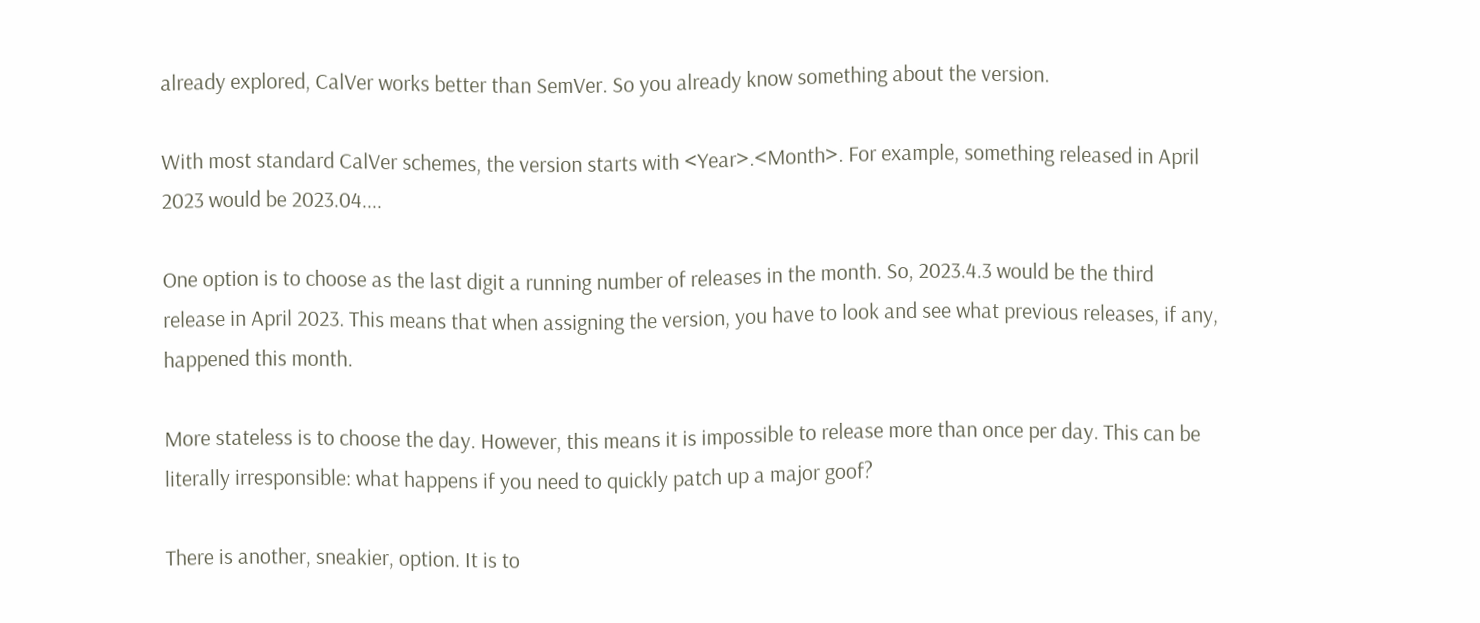already explored, CalVer works better than SemVer. So you already know something about the version.

With most standard CalVer schemes, the version starts with <Year>.<Month>. For example, something released in April 2023 would be 2023.04....

One option is to choose as the last digit a running number of releases in the month. So, 2023.4.3 would be the third release in April 2023. This means that when assigning the version, you have to look and see what previous releases, if any, happened this month.

More stateless is to choose the day. However, this means it is impossible to release more than once per day. This can be literally irresponsible: what happens if you need to quickly patch up a major goof?

There is another, sneakier, option. It is to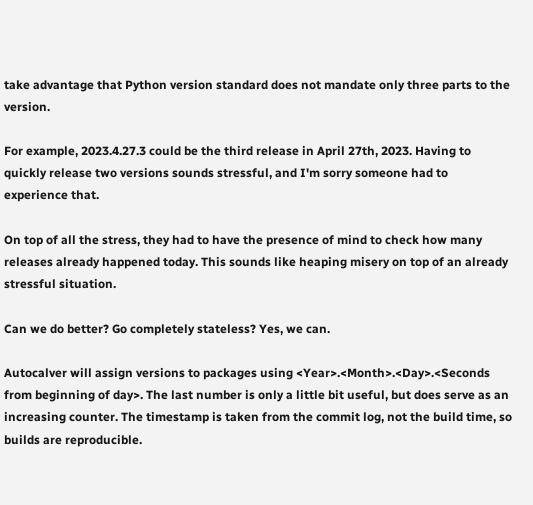take advantage that Python version standard does not mandate only three parts to the version.

For example, 2023.4.27.3 could be the third release in April 27th, 2023. Having to quickly release two versions sounds stressful, and I'm sorry someone had to experience that.

On top of all the stress, they had to have the presence of mind to check how many releases already happened today. This sounds like heaping misery on top of an already stressful situation.

Can we do better? Go completely stateless? Yes, we can.

Autocalver will assign versions to packages using <Year>.<Month>.<Day>.<Seconds from beginning of day>. The last number is only a little bit useful, but does serve as an increasing counter. The timestamp is taken from the commit log, not the build time, so builds are reproducible.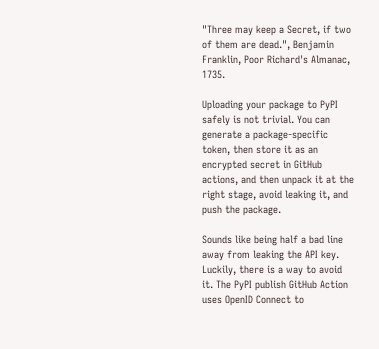"Three may keep a Secret, if two of them are dead.", Benjamin Franklin, Poor Richard's Almanac, 1735.

Uploading your package to PyPI safely is not trivial. You can generate a package-specific token, then store it as an encrypted secret in GitHub actions, and then unpack it at the right stage, avoid leaking it, and push the package.

Sounds like being half a bad line away from leaking the API key. Luckily, there is a way to avoid it. The PyPI publish GitHub Action uses OpenID Connect to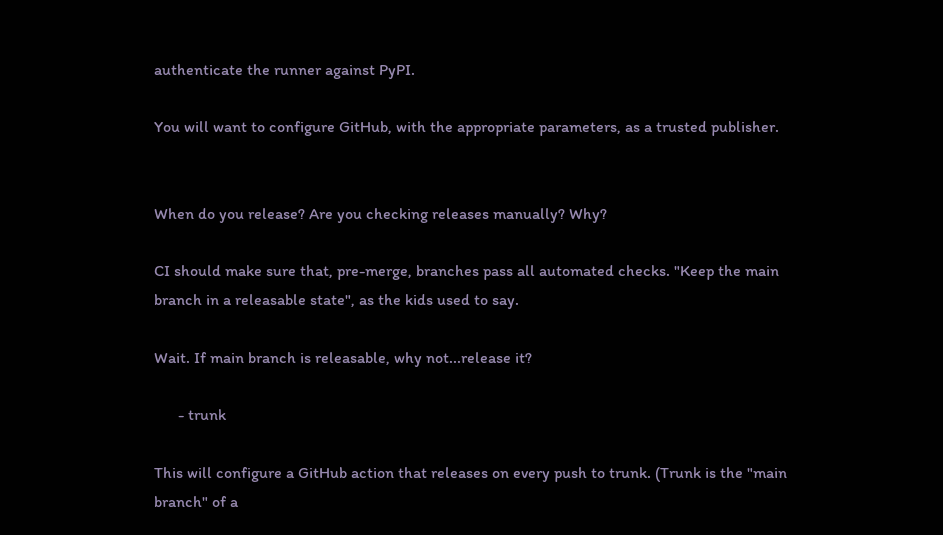authenticate the runner against PyPI.

You will want to configure GitHub, with the appropriate parameters, as a trusted publisher.


When do you release? Are you checking releases manually? Why?

CI should make sure that, pre-merge, branches pass all automated checks. "Keep the main branch in a releasable state", as the kids used to say.

Wait. If main branch is releasable, why not...release it?

      - trunk

This will configure a GitHub action that releases on every push to trunk. (Trunk is the "main branch" of a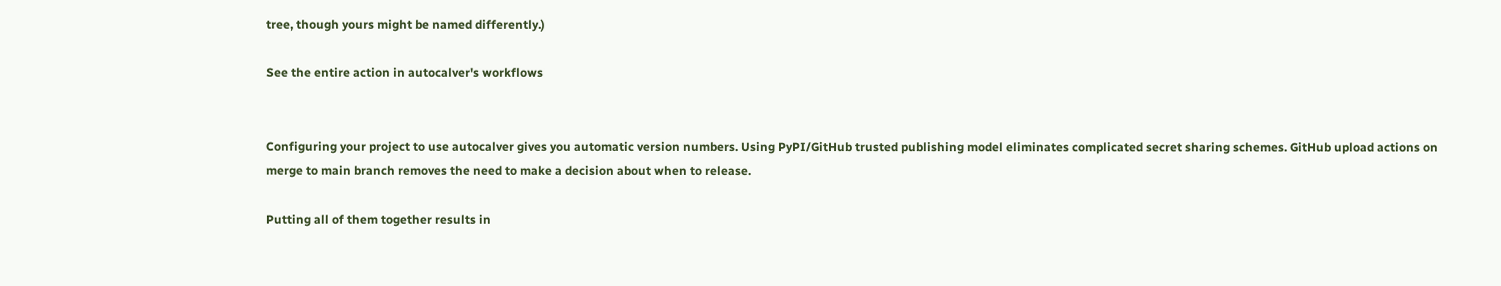tree, though yours might be named differently.)

See the entire action in autocalver's workflows


Configuring your project to use autocalver gives you automatic version numbers. Using PyPI/GitHub trusted publishing model eliminates complicated secret sharing schemes. GitHub upload actions on merge to main branch removes the need to make a decision about when to release.

Putting all of them together results in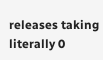releases taking literally 0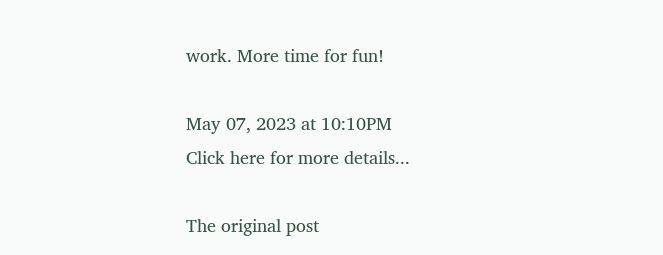work. More time for fun!

May 07, 2023 at 10:10PM
Click here for more details...

The original post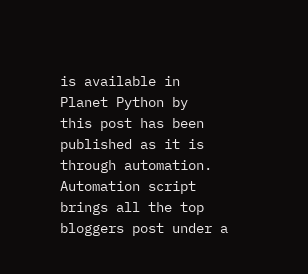is available in Planet Python by
this post has been published as it is through automation. Automation script brings all the top bloggers post under a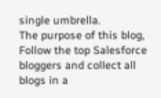single umbrella.
The purpose of this blog, Follow the top Salesforce bloggers and collect all blogs in a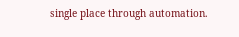single place through automation.